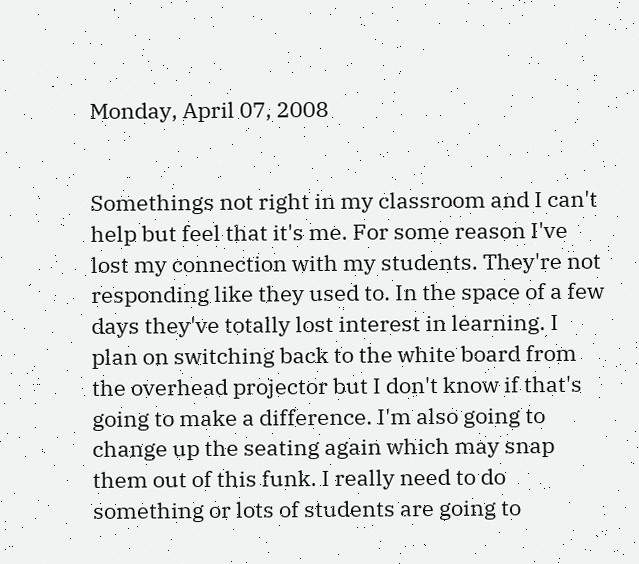Monday, April 07, 2008


Somethings not right in my classroom and I can't help but feel that it's me. For some reason I've lost my connection with my students. They're not responding like they used to. In the space of a few days they've totally lost interest in learning. I plan on switching back to the white board from the overhead projector but I don't know if that's going to make a difference. I'm also going to change up the seating again which may snap them out of this funk. I really need to do something or lots of students are going to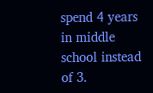spend 4 years in middle school instead of 3.